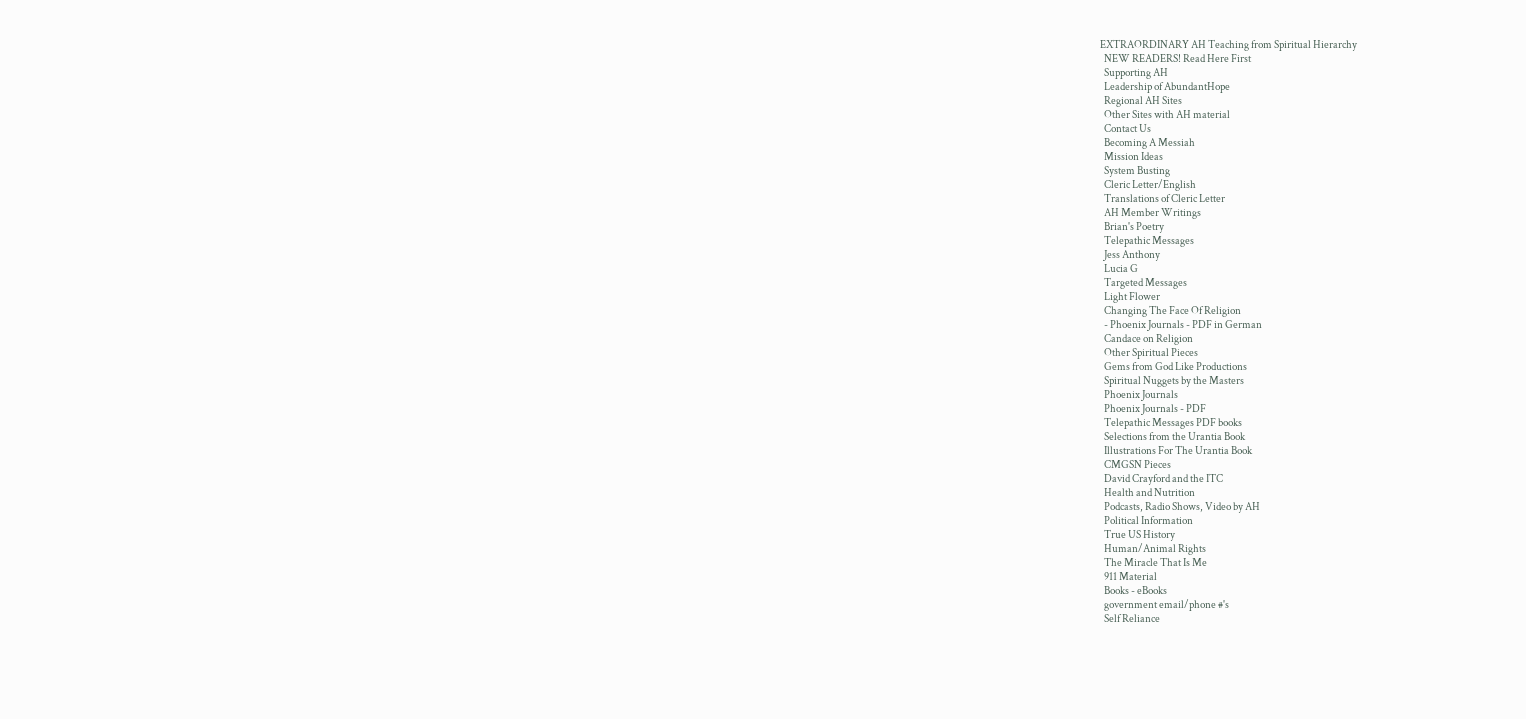EXTRAORDINARY AH Teaching from Spiritual Hierarchy
  NEW READERS! Read Here First
  Supporting AH
  Leadership of AbundantHope
  Regional AH Sites
  Other Sites with AH material
  Contact Us
  Becoming A Messiah
  Mission Ideas
  System Busting
  Cleric Letter/English
  Translations of Cleric Letter
  AH Member Writings
  Brian's Poetry
  Telepathic Messages
  Jess Anthony
  Lucia G
  Targeted Messages
  Light Flower
  Changing The Face Of Religion
  - Phoenix Journals - PDF in German
  Candace on Religion
  Other Spiritual Pieces
  Gems from God Like Productions
  Spiritual Nuggets by the Masters
  Phoenix Journals
  Phoenix Journals - PDF
  Telepathic Messages PDF books
  Selections from the Urantia Book
  Illustrations For The Urantia Book
  CMGSN Pieces
  David Crayford and the ITC
  Health and Nutrition
  Podcasts, Radio Shows, Video by AH
  Political Information
  True US History
  Human/Animal Rights
  The Miracle That Is Me
  911 Material
  Books - eBooks
  government email/phone #'s
  Self Reliance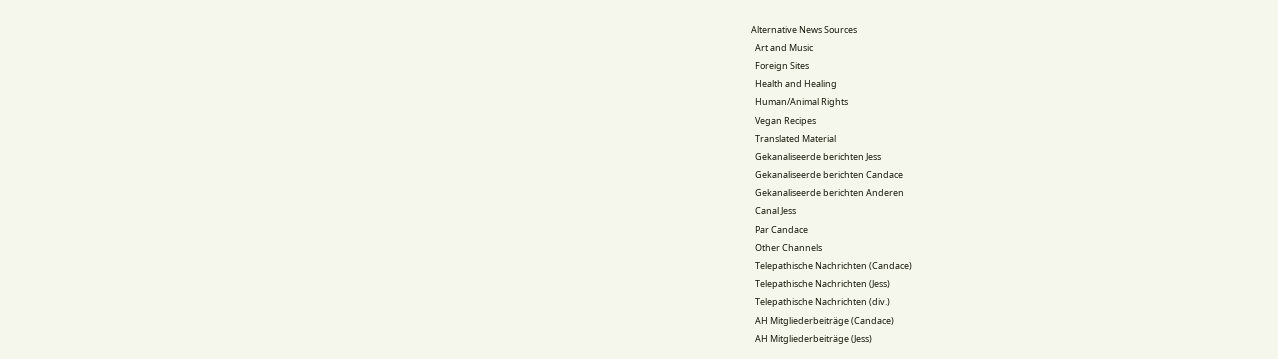Alternative News Sources
  Art and Music
  Foreign Sites
  Health and Healing
  Human/Animal Rights
  Vegan Recipes
  Translated Material
  Gekanaliseerde berichten Jess
  Gekanaliseerde berichten Candace
  Gekanaliseerde berichten Anderen
  Canal Jess
  Par Candace
  Other Channels
  Telepathische Nachrichten (Candace)
  Telepathische Nachrichten (Jess)
  Telepathische Nachrichten (div.)
  AH Mitgliederbeiträge (Candace)
  AH Mitgliederbeiträge (Jess)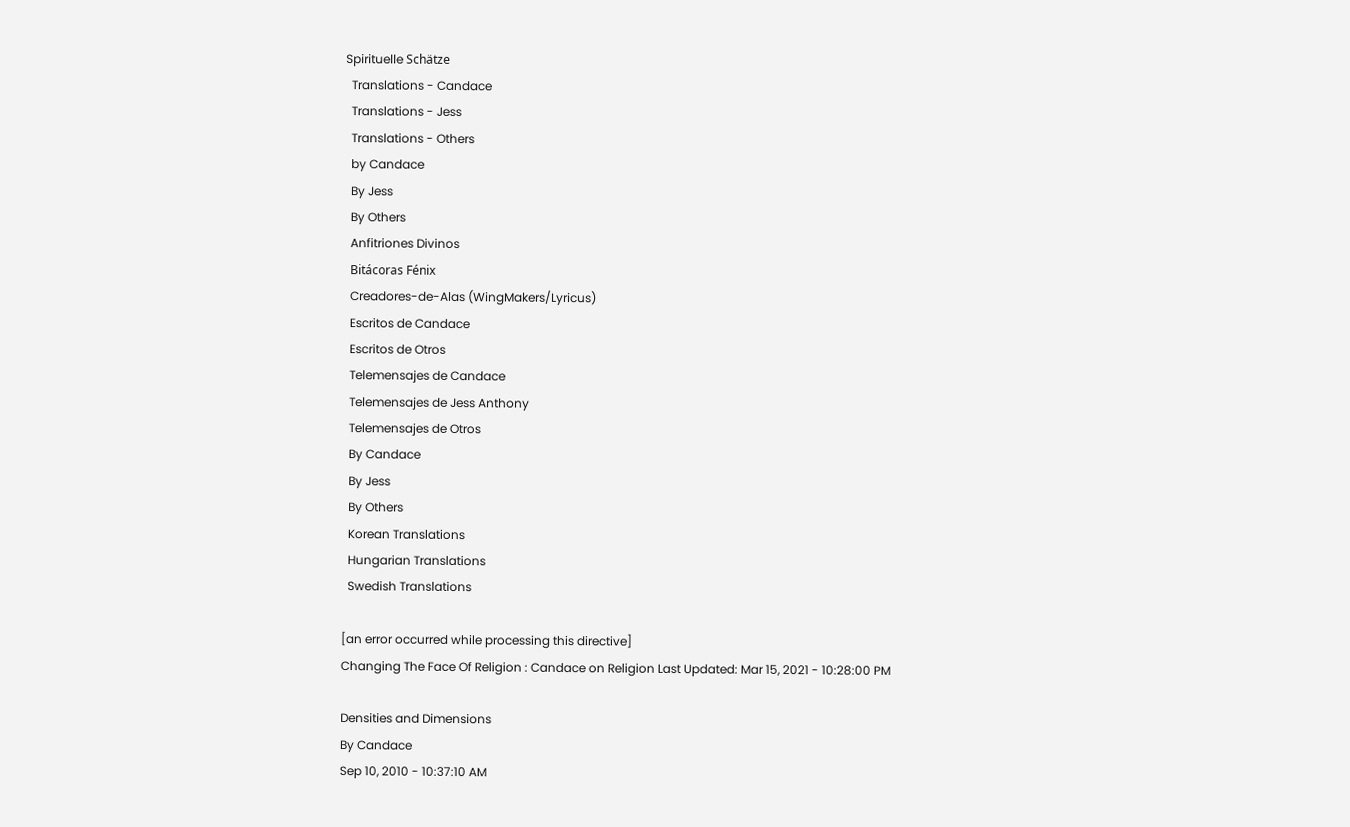Spirituelle Schätze
  Translations - Candace
  Translations - Jess
  Translations - Others
  by Candace
  By Jess
  By Others
  Anfitriones Divinos
  Bitácoras Fénix
  Creadores-de-Alas (WingMakers/Lyricus)
  Escritos de Candace
  Escritos de Otros
  Telemensajes de Candace
  Telemensajes de Jess Anthony
  Telemensajes de Otros
  By Candace
  By Jess
  By Others
  Korean Translations
  Hungarian Translations
  Swedish Translations

[an error occurred while processing this directive]
Changing The Face Of Religion : Candace on Religion Last Updated: Mar 15, 2021 - 10:28:00 PM

Densities and Dimensions
By Candace
Sep 10, 2010 - 10:37:10 AM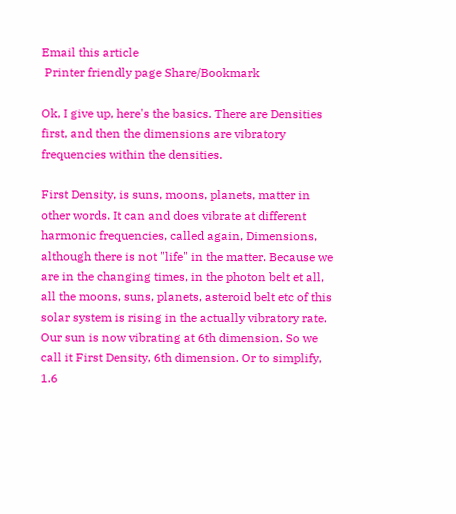Email this article
 Printer friendly page Share/Bookmark

Ok, I give up, here's the basics. There are Densities first, and then the dimensions are vibratory frequencies within the densities.

First Density, is suns, moons, planets, matter in other words. It can and does vibrate at different harmonic frequencies, called again, Dimensions, although there is not "life" in the matter. Because we are in the changing times, in the photon belt et all, all the moons, suns, planets, asteroid belt etc of this solar system is rising in the actually vibratory rate. Our sun is now vibrating at 6th dimension. So we call it First Density, 6th dimension. Or to simplify, 1.6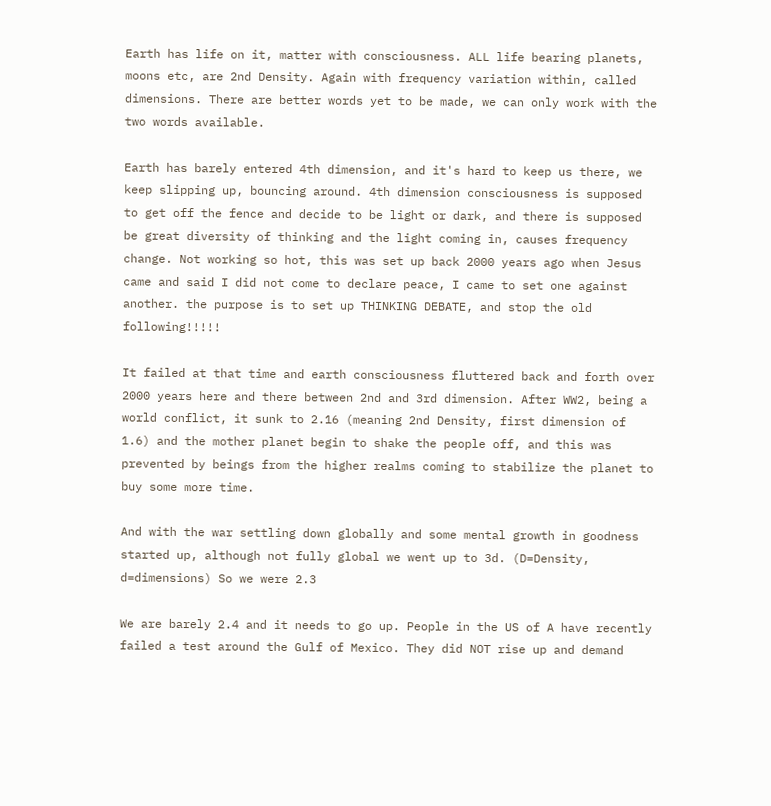Earth has life on it, matter with consciousness. ALL life bearing planets, moons etc, are 2nd Density. Again with frequency variation within, called dimensions. There are better words yet to be made, we can only work with the two words available.

Earth has barely entered 4th dimension, and it's hard to keep us there, we keep slipping up, bouncing around. 4th dimension consciousness is supposed to get off the fence and decide to be light or dark, and there is supposed be great diversity of thinking and the light coming in, causes frequency change. Not working so hot, this was set up back 2000 years ago when Jesus came and said I did not come to declare peace, I came to set one against another. the purpose is to set up THINKING DEBATE, and stop the old following!!!!!

It failed at that time and earth consciousness fluttered back and forth over 2000 years here and there between 2nd and 3rd dimension. After WW2, being a world conflict, it sunk to 2.16 (meaning 2nd Density, first dimension of 1.6) and the mother planet begin to shake the people off, and this was prevented by beings from the higher realms coming to stabilize the planet to buy some more time.

And with the war settling down globally and some mental growth in goodness started up, although not fully global we went up to 3d. (D=Density, d=dimensions) So we were 2.3

We are barely 2.4 and it needs to go up. People in the US of A have recently failed a test around the Gulf of Mexico. They did NOT rise up and demand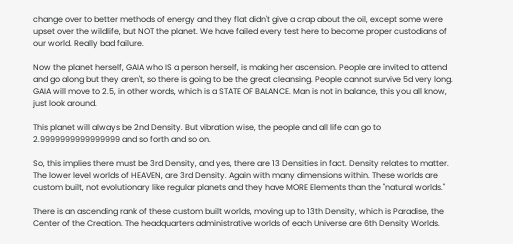change over to better methods of energy and they flat didn't give a crap about the oil, except some were upset over the wildlife, but NOT the planet. We have failed every test here to become proper custodians of our world. Really bad failure.

Now the planet herself, GAIA who IS a person herself, is making her ascension. People are invited to attend and go along but they aren't, so there is going to be the great cleansing. People cannot survive 5d very long. GAIA will move to 2.5, in other words, which is a STATE OF BALANCE. Man is not in balance, this you all know, just look around.

This planet will always be 2nd Density. But vibration wise, the people and all life can go to 2.9999999999999999 and so forth and so on.

So, this implies there must be 3rd Density, and yes, there are 13 Densities in fact. Density relates to matter. The lower level worlds of HEAVEN, are 3rd Density. Again with many dimensions within. These worlds are custom built, not evolutionary like regular planets and they have MORE Elements than the "natural worlds."

There is an ascending rank of these custom built worlds, moving up to 13th Density, which is Paradise, the Center of the Creation. The headquarters administrative worlds of each Universe are 6th Density Worlds.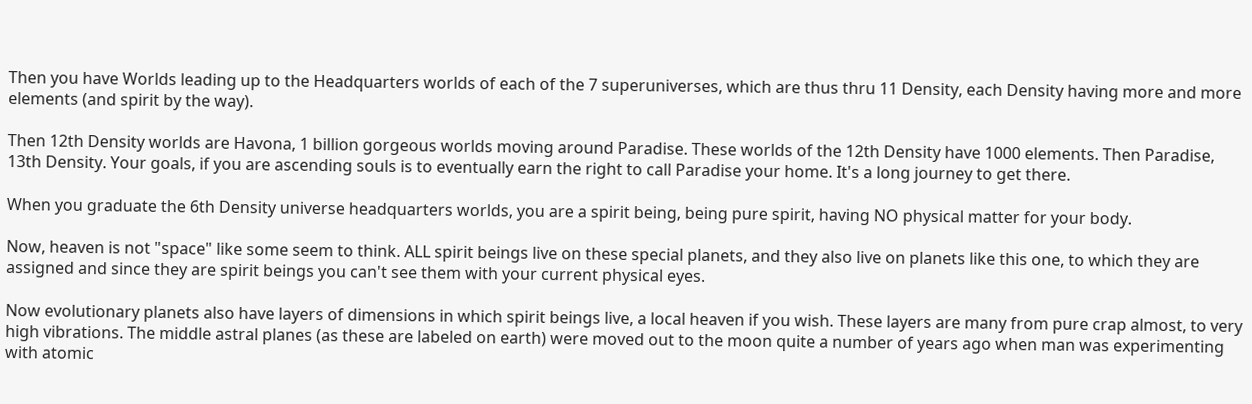Then you have Worlds leading up to the Headquarters worlds of each of the 7 superuniverses, which are thus thru 11 Density, each Density having more and more elements (and spirit by the way).

Then 12th Density worlds are Havona, 1 billion gorgeous worlds moving around Paradise. These worlds of the 12th Density have 1000 elements. Then Paradise, 13th Density. Your goals, if you are ascending souls is to eventually earn the right to call Paradise your home. It's a long journey to get there.

When you graduate the 6th Density universe headquarters worlds, you are a spirit being, being pure spirit, having NO physical matter for your body.

Now, heaven is not "space" like some seem to think. ALL spirit beings live on these special planets, and they also live on planets like this one, to which they are assigned and since they are spirit beings you can't see them with your current physical eyes.

Now evolutionary planets also have layers of dimensions in which spirit beings live, a local heaven if you wish. These layers are many from pure crap almost, to very high vibrations. The middle astral planes (as these are labeled on earth) were moved out to the moon quite a number of years ago when man was experimenting with atomic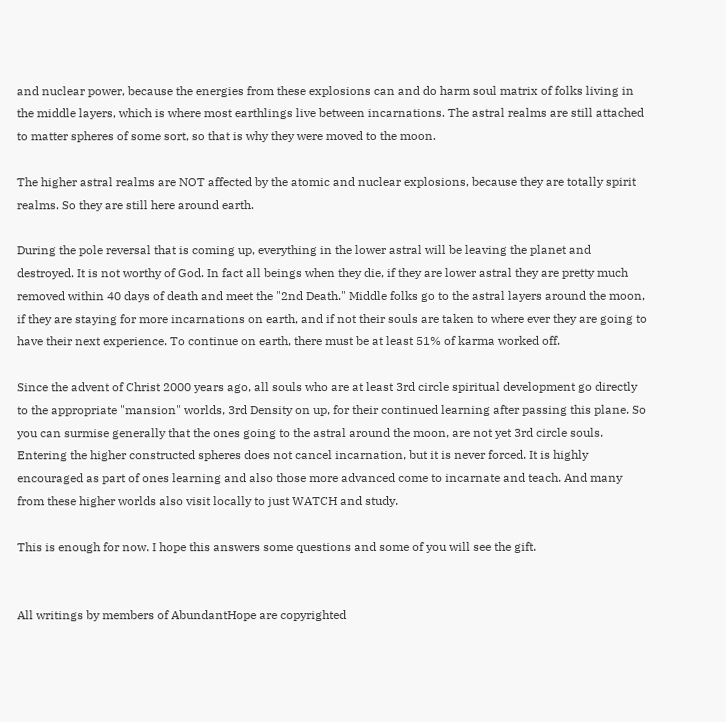and nuclear power, because the energies from these explosions can and do harm soul matrix of folks living in the middle layers, which is where most earthlings live between incarnations. The astral realms are still attached to matter spheres of some sort, so that is why they were moved to the moon.

The higher astral realms are NOT affected by the atomic and nuclear explosions, because they are totally spirit realms. So they are still here around earth.

During the pole reversal that is coming up, everything in the lower astral will be leaving the planet and destroyed. It is not worthy of God. In fact all beings when they die, if they are lower astral they are pretty much removed within 40 days of death and meet the "2nd Death." Middle folks go to the astral layers around the moon, if they are staying for more incarnations on earth, and if not their souls are taken to where ever they are going to have their next experience. To continue on earth, there must be at least 51% of karma worked off.

Since the advent of Christ 2000 years ago, all souls who are at least 3rd circle spiritual development go directly to the appropriate "mansion" worlds, 3rd Density on up, for their continued learning after passing this plane. So you can surmise generally that the ones going to the astral around the moon, are not yet 3rd circle souls. Entering the higher constructed spheres does not cancel incarnation, but it is never forced. It is highly encouraged as part of ones learning and also those more advanced come to incarnate and teach. And many from these higher worlds also visit locally to just WATCH and study.

This is enough for now. I hope this answers some questions and some of you will see the gift.


All writings by members of AbundantHope are copyrighted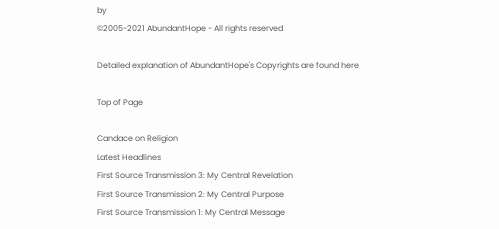by
©2005-2021 AbundantHope - All rights reserved

Detailed explanation of AbundantHope's Copyrights are found here

Top of Page

Candace on Religion
Latest Headlines
First Source Transmission 3: My Central Revelation
First Source Transmission 2: My Central Purpose
First Source Transmission 1: My Central Message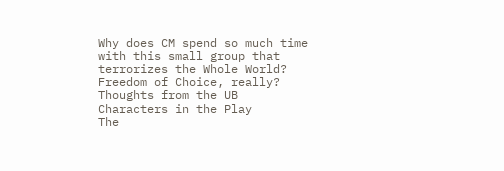Why does CM spend so much time with this small group that terrorizes the Whole World?
Freedom of Choice, really?
Thoughts from the UB
Characters in the Play
The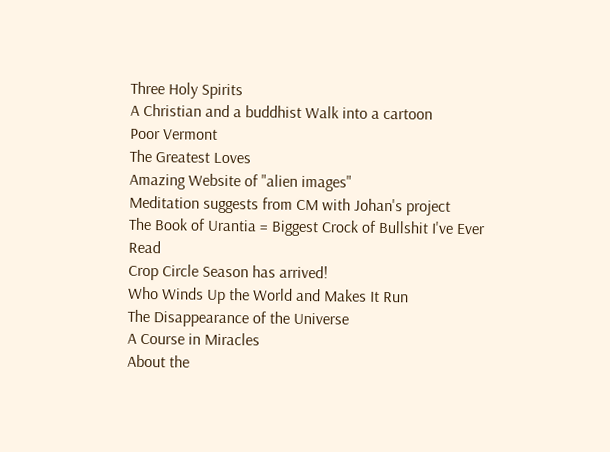Three Holy Spirits
A Christian and a buddhist Walk into a cartoon
Poor Vermont
The Greatest Loves
Amazing Website of "alien images"
Meditation suggests from CM with Johan's project
The Book of Urantia = Biggest Crock of Bullshit I've Ever Read
Crop Circle Season has arrived!
Who Winds Up the World and Makes It Run
The Disappearance of the Universe
A Course in Miracles
About the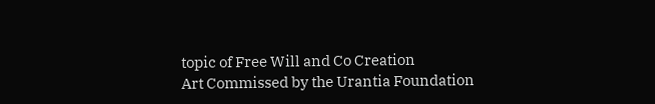topic of Free Will and Co Creation
Art Commissed by the Urantia Foundation